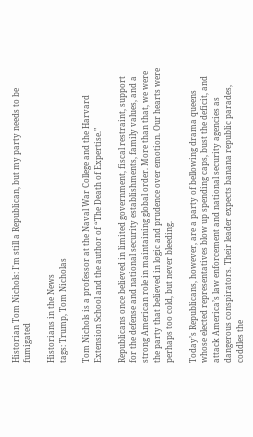Historian Tom Nichols: I'm still a Republican, but my party needs to be fumigated

Historians in the News
tags: Trump, Tom Nicholas

Tom Nichols is a professor at the Naval War College and the Harvard Extension School and the author of “The Death of Expertise."

Republicans once believed in limited government, fiscal restraint, support for the defense and national security establishments, family values, and a strong American role in maintaining global order. More than that, we were the party that believed in logic and prudence over emotion. Our hearts were perhaps too cold, but never bleeding.

Today’s Republicans, however, are a party of bellowing drama queens whose elected representatives blow up spending caps, bust the deficit, and attack America’s law enforcement and national security agencies as dangerous conspirators. Their leader expects banana republic parades, coddles the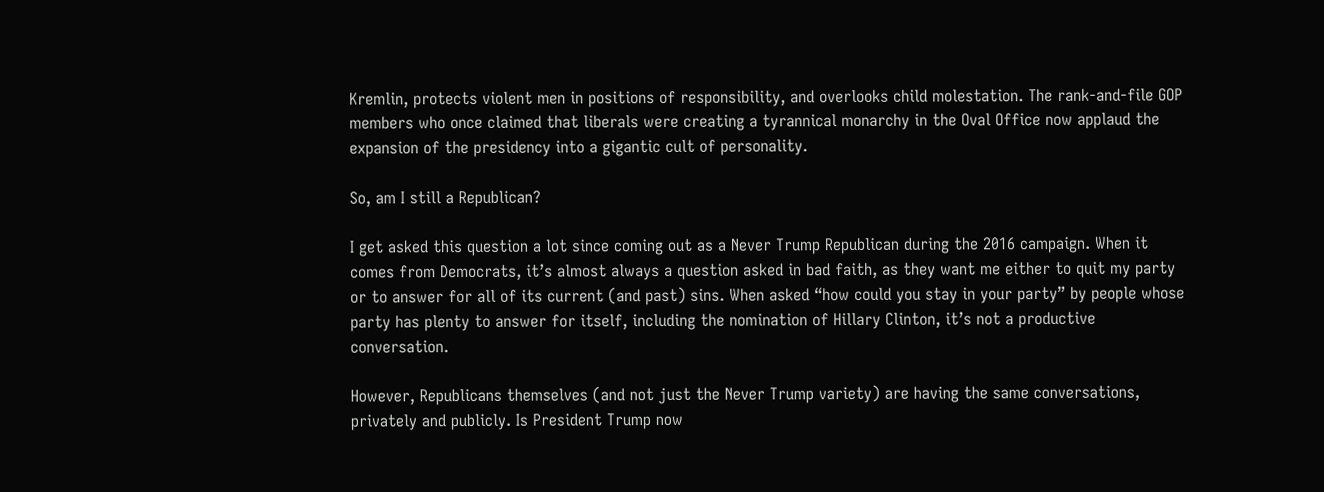Kremlin, protects violent men in positions of responsibility, and overlooks child molestation. The rank-and-file GOP members who once claimed that liberals were creating a tyrannical monarchy in the Oval Office now applaud the expansion of the presidency into a gigantic cult of personality.

So, am I still a Republican?

I get asked this question a lot since coming out as a Never Trump Republican during the 2016 campaign. When it comes from Democrats, it’s almost always a question asked in bad faith, as they want me either to quit my party or to answer for all of its current (and past) sins. When asked “how could you stay in your party” by people whose party has plenty to answer for itself, including the nomination of Hillary Clinton, it’s not a productive conversation.

However, Republicans themselves (and not just the Never Trump variety) are having the same conversations, privately and publicly. Is President Trump now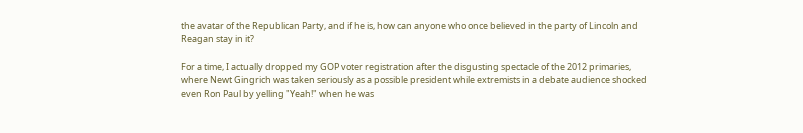the avatar of the Republican Party, and if he is, how can anyone who once believed in the party of Lincoln and Reagan stay in it?

For a time, I actually dropped my GOP voter registration after the disgusting spectacle of the 2012 primaries, where Newt Gingrich was taken seriously as a possible president while extremists in a debate audience shocked even Ron Paul by yelling "Yeah!" when he was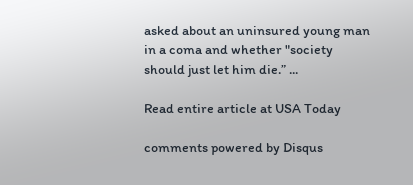asked about an uninsured young man in a coma and whether "society should just let him die.” ...

Read entire article at USA Today

comments powered by Disqus